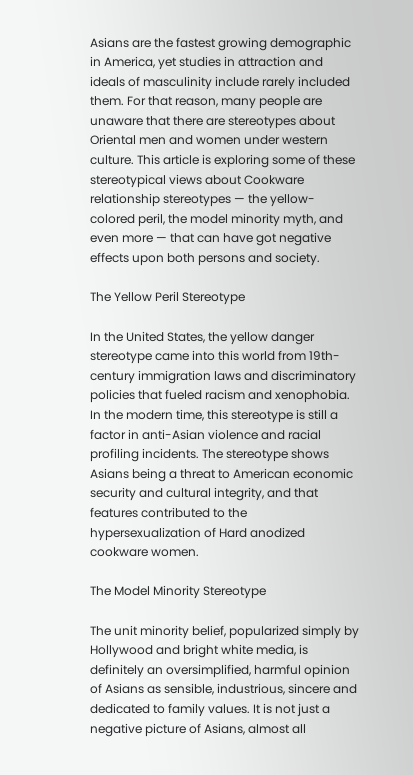Asians are the fastest growing demographic in America, yet studies in attraction and ideals of masculinity include rarely included them. For that reason, many people are unaware that there are stereotypes about Oriental men and women under western culture. This article is exploring some of these stereotypical views about Cookware relationship stereotypes — the yellow-colored peril, the model minority myth, and even more — that can have got negative effects upon both persons and society.

The Yellow Peril Stereotype

In the United States, the yellow danger stereotype came into this world from 19th-century immigration laws and discriminatory policies that fueled racism and xenophobia. In the modern time, this stereotype is still a factor in anti-Asian violence and racial profiling incidents. The stereotype shows Asians being a threat to American economic security and cultural integrity, and that features contributed to the hypersexualization of Hard anodized cookware women.

The Model Minority Stereotype

The unit minority belief, popularized simply by Hollywood and bright white media, is definitely an oversimplified, harmful opinion of Asians as sensible, industrious, sincere and dedicated to family values. It is not just a negative picture of Asians, almost all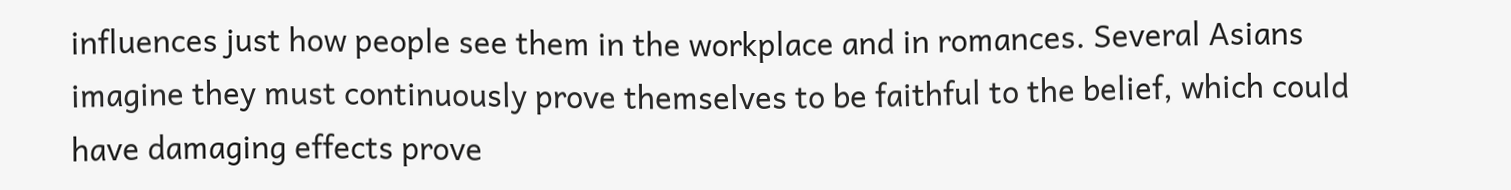influences just how people see them in the workplace and in romances. Several Asians imagine they must continuously prove themselves to be faithful to the belief, which could have damaging effects prove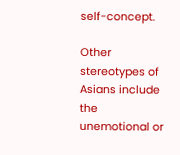self-concept.

Other stereotypes of Asians include the unemotional or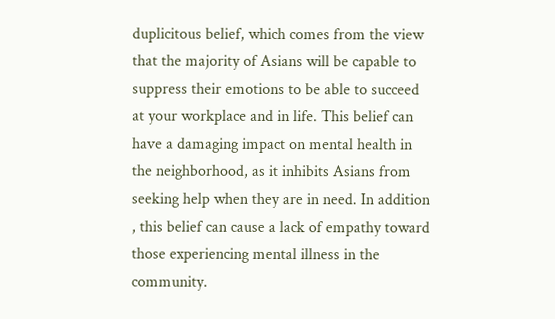duplicitous belief, which comes from the view that the majority of Asians will be capable to suppress their emotions to be able to succeed at your workplace and in life. This belief can have a damaging impact on mental health in the neighborhood, as it inhibits Asians from seeking help when they are in need. In addition , this belief can cause a lack of empathy toward those experiencing mental illness in the community.